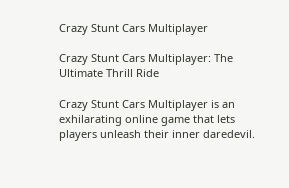Crazy Stunt Cars Multiplayer

Crazy Stunt Cars Multiplayer: The Ultimate Thrill Ride

Crazy Stunt Cars Multiplayer is an exhilarating online game that lets players unleash their inner daredevil.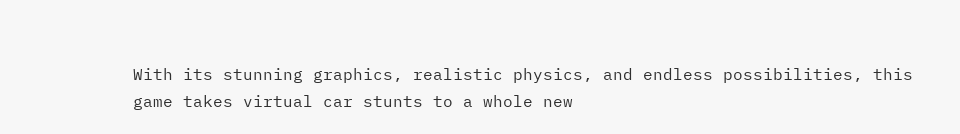With its stunning graphics, realistic physics, and endless possibilities, this game takes virtual car stunts to a whole new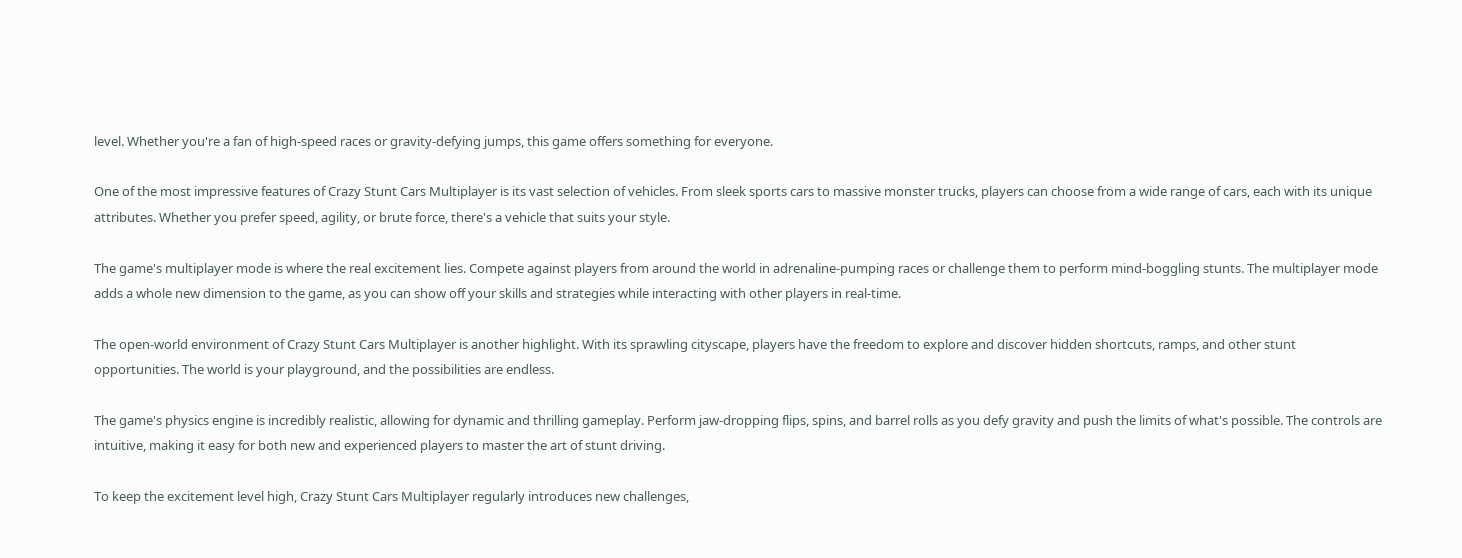level. Whether you're a fan of high-speed races or gravity-defying jumps, this game offers something for everyone.

One of the most impressive features of Crazy Stunt Cars Multiplayer is its vast selection of vehicles. From sleek sports cars to massive monster trucks, players can choose from a wide range of cars, each with its unique attributes. Whether you prefer speed, agility, or brute force, there's a vehicle that suits your style.

The game's multiplayer mode is where the real excitement lies. Compete against players from around the world in adrenaline-pumping races or challenge them to perform mind-boggling stunts. The multiplayer mode adds a whole new dimension to the game, as you can show off your skills and strategies while interacting with other players in real-time.

The open-world environment of Crazy Stunt Cars Multiplayer is another highlight. With its sprawling cityscape, players have the freedom to explore and discover hidden shortcuts, ramps, and other stunt opportunities. The world is your playground, and the possibilities are endless.

The game's physics engine is incredibly realistic, allowing for dynamic and thrilling gameplay. Perform jaw-dropping flips, spins, and barrel rolls as you defy gravity and push the limits of what's possible. The controls are intuitive, making it easy for both new and experienced players to master the art of stunt driving.

To keep the excitement level high, Crazy Stunt Cars Multiplayer regularly introduces new challenges,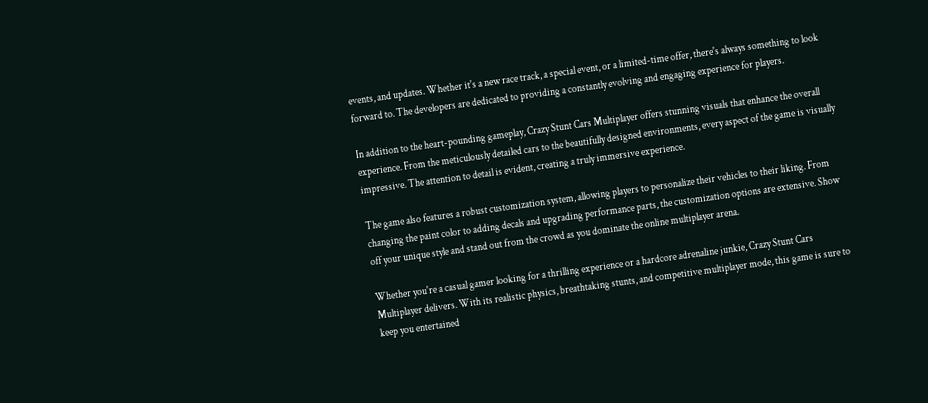events, and updates. Whether it's a new race track, a special event, or a limited-time offer, there's always something to look forward to. The developers are dedicated to providing a constantly evolving and engaging experience for players.

In addition to the heart-pounding gameplay, Crazy Stunt Cars Multiplayer offers stunning visuals that enhance the overall experience. From the meticulously detailed cars to the beautifully designed environments, every aspect of the game is visually impressive. The attention to detail is evident, creating a truly immersive experience.

The game also features a robust customization system, allowing players to personalize their vehicles to their liking. From changing the paint color to adding decals and upgrading performance parts, the customization options are extensive. Show off your unique style and stand out from the crowd as you dominate the online multiplayer arena.

Whether you're a casual gamer looking for a thrilling experience or a hardcore adrenaline junkie, Crazy Stunt Cars Multiplayer delivers. With its realistic physics, breathtaking stunts, and competitive multiplayer mode, this game is sure to keep you entertained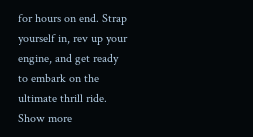for hours on end. Strap yourself in, rev up your engine, and get ready to embark on the ultimate thrill ride.
Show more